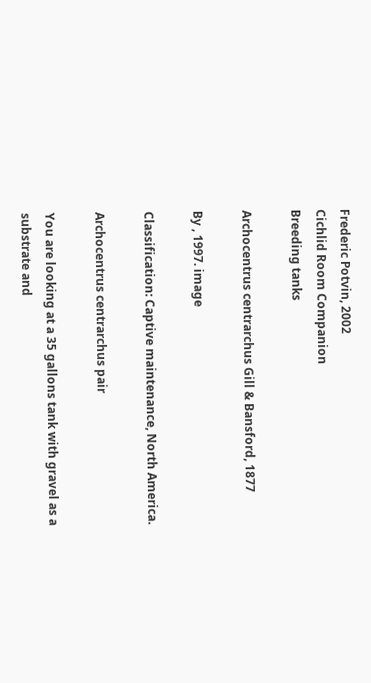Frederic Potvin, 2002
Cichlid Room Companion
Breeding tanks

Archocentrus centrarchus Gill & Bansford, 1877

By , 1997. image

Classification: Captive maintenance, North America.

Archocentrus centrarchus pair

You are looking at a 35 gallons tank with gravel as a substrate and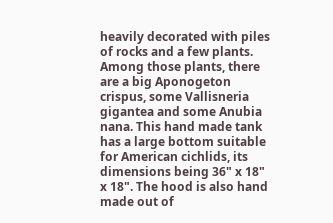heavily decorated with piles of rocks and a few plants. Among those plants, there are a big Aponogeton crispus, some Vallisneria gigantea and some Anubia nana. This hand made tank has a large bottom suitable for American cichlids, its dimensions being 36" x 18" x 18". The hood is also hand made out of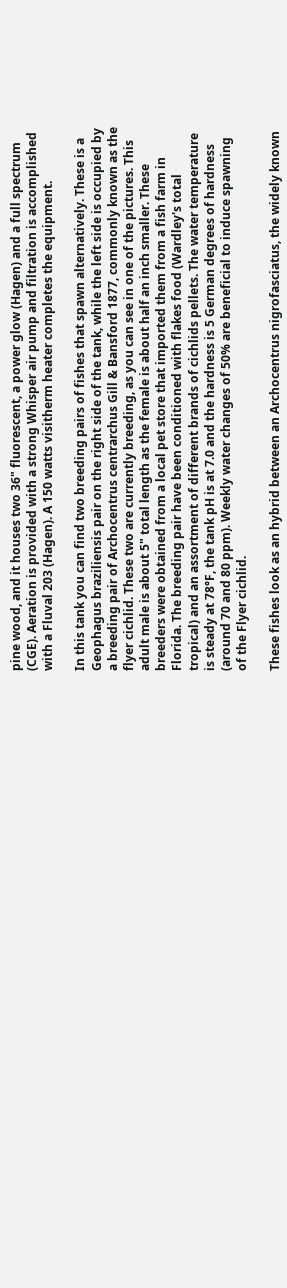pine wood, and it houses two 36" fluorescent, a power glow (Hagen) and a full spectrum (CGE). Aeration is provided with a strong Whisper air pump and filtration is accomplished with a Fluval 203 (Hagen). A 150 watts visitherm heater completes the equipment.

In this tank you can find two breeding pairs of fishes that spawn alternatively. These is a Geophagus braziliensis pair on the right side of the tank, while the left side is occupied by a breeding pair of Archocentrus centrarchus Gill & Bansford 1877, commonly known as the flyer cichlid. These two are currently breeding, as you can see in one of the pictures. This adult male is about 5" total length as the female is about half an inch smaller. These breeders were obtained from a local pet store that imported them from a fish farm in Florida. The breeding pair have been conditioned with flakes food (Wardley's total tropical) and an assortment of different brands of cichlids pellets. The water temperature is steady at 78°F, the tank pH is at 7.0 and the hardness is 5 German degrees of hardness (around 70 and 80 ppm). Weekly water changes of 50% are beneficial to induce spawning of the Flyer cichlid.

These fishes look as an hybrid between an Archocentrus nigrofasciatus, the widely known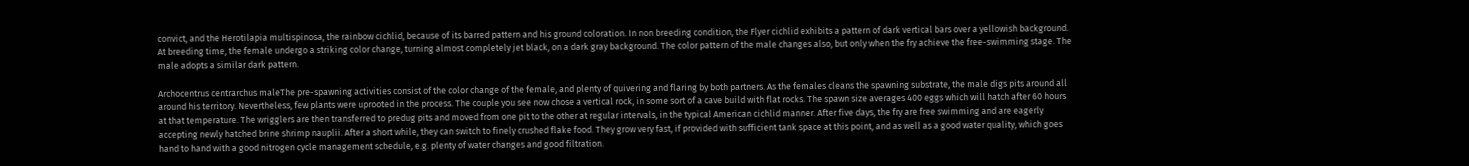convict, and the Herotilapia multispinosa, the rainbow cichlid, because of its barred pattern and his ground coloration. In non breeding condition, the Flyer cichlid exhibits a pattern of dark vertical bars over a yellowish background. At breeding time, the female undergo a striking color change, turning almost completely jet black, on a dark gray background. The color pattern of the male changes also, but only when the fry achieve the free-swimming stage. The male adopts a similar dark pattern.

Archocentrus centrarchus maleThe pre-spawning activities consist of the color change of the female, and plenty of quivering and flaring by both partners. As the females cleans the spawning substrate, the male digs pits around all around his territory. Nevertheless, few plants were uprooted in the process. The couple you see now chose a vertical rock, in some sort of a cave build with flat rocks. The spawn size averages 400 eggs which will hatch after 60 hours at that temperature. The wrigglers are then transferred to predug pits and moved from one pit to the other at regular intervals, in the typical American cichlid manner. After five days, the fry are free swimming and are eagerly accepting newly hatched brine shrimp nauplii. After a short while, they can switch to finely crushed flake food. They grow very fast, if provided with sufficient tank space at this point, and as well as a good water quality, which goes hand to hand with a good nitrogen cycle management schedule, e.g. plenty of water changes and good filtration.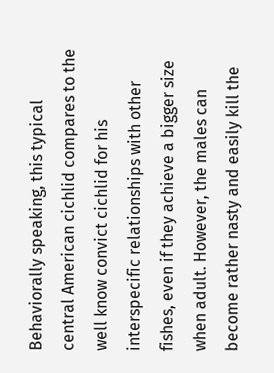Behaviorally speaking, this typical central American cichlid compares to the well know convict cichlid for his interspecific relationships with other fishes, even if they achieve a bigger size when adult. However, the males can become rather nasty and easily kill the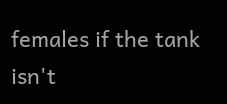females if the tank isn't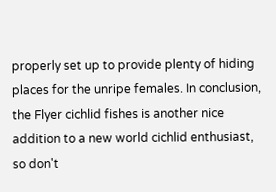properly set up to provide plenty of hiding places for the unripe females. In conclusion, the Flyer cichlid fishes is another nice addition to a new world cichlid enthusiast, so don't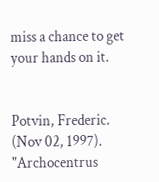miss a chance to get your hands on it.


Potvin, Frederic. (Nov 02, 1997). "Archocentrus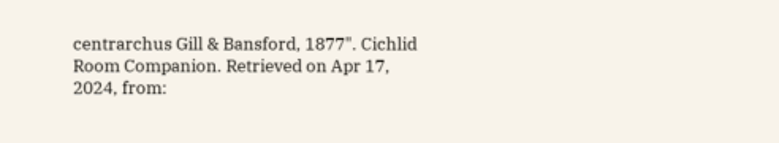centrarchus Gill & Bansford, 1877". Cichlid Room Companion. Retrieved on Apr 17, 2024, from: